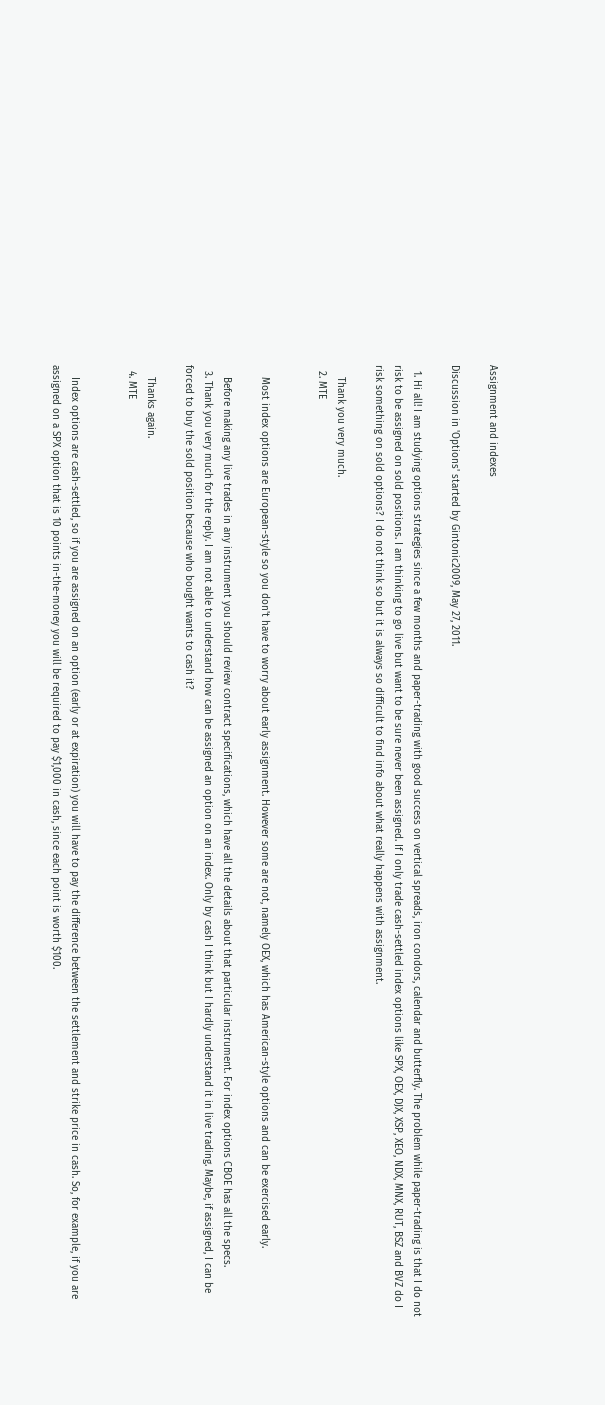Assignment and indexes

Discussion in 'Options' started by Gintonic2009, May 27, 2011.

  1. Hi all! I am studying options strategies since a few months and paper-trading with good success on vertical spreads, iron condors, calendar and butterfly. The problem while paper-trading is that I do not risk to be assigned on sold positions. I am thinking to go live but want to be sure never been assigned. If I only trade cash-settled index options like SPX, OEX, DJX, XSP, XEO, NDX, MNX, RUT, BSZ and BVZ do I risk something on sold options? I do not think so but it is always so difficult to find info about what really happens with assignment.

    Thank you very much.
  2. MTE


    Most index options are European-style so you don't have to worry about early assignment. However some are not, namely OEX, which has American-style options and can be exercised early.

    Before making any live trades in any instrument you should review contract specifications, which have all the details about that particular instrument. For index options CBOE has all the specs.
  3. Thank you very much for the reply. I am not able to understand how can be assigned an option on an index. Only by cash I think but I hardly understand it in live trading. Maybe, if assigned, I can be forced to buy the sold position because who bought wants to cash it?

    Thanks again.
  4. MTE


    Index options are cash-settled, so if you are assigned on an option (early or at expiration) you will have to pay the difference between the settlement and strike price in cash. So, for example, if you are assigned on a SPX option that is 10 points in-the-money you will be required to pay $1,000 in cash, since each point is worth $100.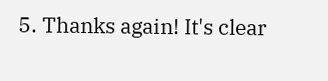5. Thanks again! It's clear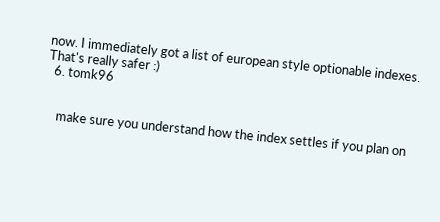now. I immediately got a list of european style optionable indexes. That's really safer :)
  6. tomk96


    make sure you understand how the index settles if you plan on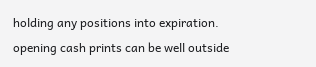holding any positions into expiration. opening cash prints can be well outside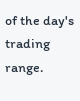of the day's trading range.